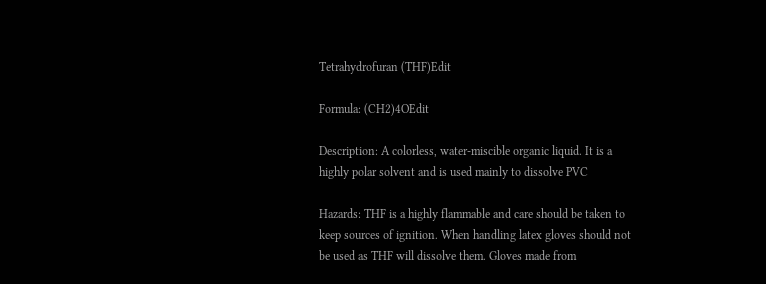Tetrahydrofuran (THF)Edit

Formula: (CH2)4OEdit

Description: A colorless, water-miscible organic liquid. It is a highly polar solvent and is used mainly to dissolve PVC

Hazards: THF is a highly flammable and care should be taken to keep sources of ignition. When handling latex gloves should not be used as THF will dissolve them. Gloves made from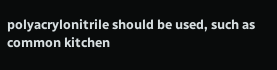polyacrylonitrile should be used, such as common kitchen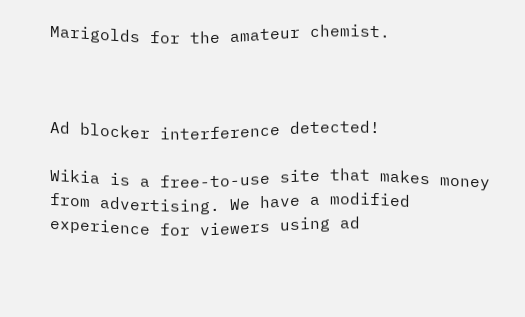Marigolds for the amateur chemist.



Ad blocker interference detected!

Wikia is a free-to-use site that makes money from advertising. We have a modified experience for viewers using ad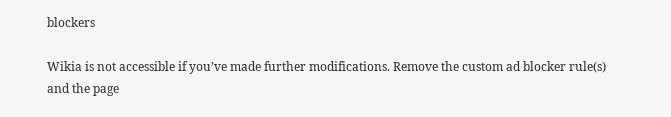blockers

Wikia is not accessible if you’ve made further modifications. Remove the custom ad blocker rule(s) and the page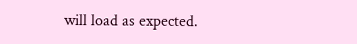will load as expected.